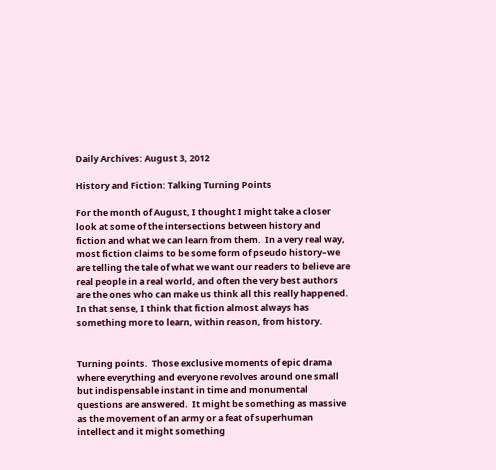Daily Archives: August 3, 2012

History and Fiction: Talking Turning Points

For the month of August, I thought I might take a closer look at some of the intersections between history and fiction and what we can learn from them.  In a very real way, most fiction claims to be some form of pseudo history–we are telling the tale of what we want our readers to believe are real people in a real world, and often the very best authors are the ones who can make us think all this really happened.  In that sense, I think that fiction almost always has something more to learn, within reason, from history.


Turning points.  Those exclusive moments of epic drama where everything and everyone revolves around one small but indispensable instant in time and monumental questions are answered.  It might be something as massive as the movement of an army or a feat of superhuman intellect and it might something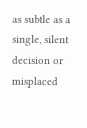as subtle as a single, silent decision or misplaced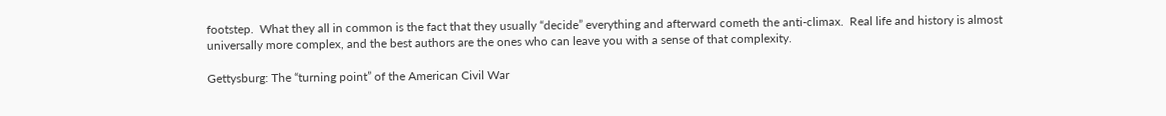footstep.  What they all in common is the fact that they usually “decide” everything and afterward cometh the anti-climax.  Real life and history is almost universally more complex, and the best authors are the ones who can leave you with a sense of that complexity.

Gettysburg: The “turning point” of the American Civil War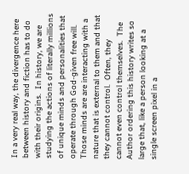In a very real way, the divergence here between history and fiction has to do with their origins.  In history, we are studying the actions of literally millions of unique minds and personalities that operate through God-given free will.  Those minds are are interacting with a nature that is external to them and that they cannot control.  Often, they cannot even control themselves.  The Author ordering this history writes so large that, like a person looking at a single screen pixel in a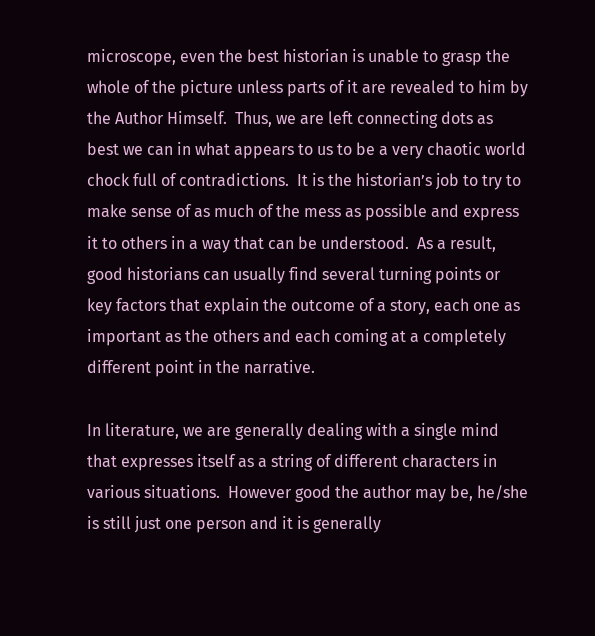microscope, even the best historian is unable to grasp the whole of the picture unless parts of it are revealed to him by the Author Himself.  Thus, we are left connecting dots as best we can in what appears to us to be a very chaotic world chock full of contradictions.  It is the historian’s job to try to make sense of as much of the mess as possible and express it to others in a way that can be understood.  As a result, good historians can usually find several turning points or key factors that explain the outcome of a story, each one as important as the others and each coming at a completely different point in the narrative.

In literature, we are generally dealing with a single mind that expresses itself as a string of different characters in various situations.  However good the author may be, he/she is still just one person and it is generally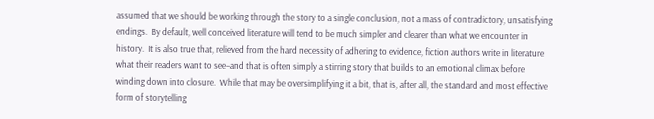assumed that we should be working through the story to a single conclusion, not a mass of contradictory, unsatisfying endings.  By default, well conceived literature will tend to be much simpler and clearer than what we encounter in history.  It is also true that, relieved from the hard necessity of adhering to evidence, fiction authors write in literature what their readers want to see–and that is often simply a stirring story that builds to an emotional climax before winding down into closure.  While that may be oversimplifying it a bit, that is, after all, the standard and most effective form of storytelling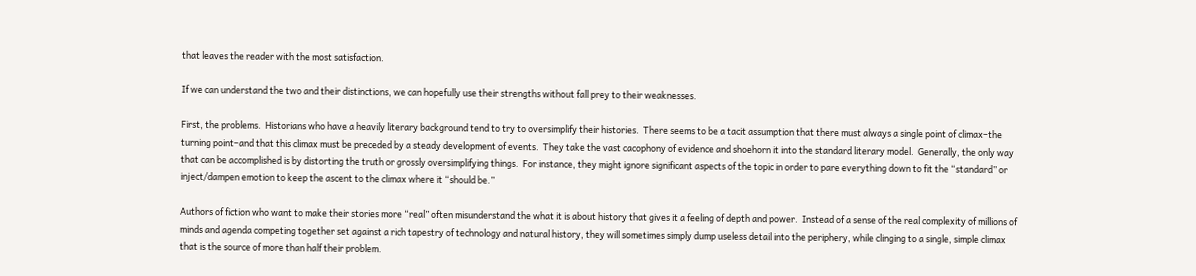that leaves the reader with the most satisfaction.

If we can understand the two and their distinctions, we can hopefully use their strengths without fall prey to their weaknesses.

First, the problems.  Historians who have a heavily literary background tend to try to oversimplify their histories.  There seems to be a tacit assumption that there must always a single point of climax–the turning point–and that this climax must be preceded by a steady development of events.  They take the vast cacophony of evidence and shoehorn it into the standard literary model.  Generally, the only way that can be accomplished is by distorting the truth or grossly oversimplifying things.  For instance, they might ignore significant aspects of the topic in order to pare everything down to fit the “standard” or inject/dampen emotion to keep the ascent to the climax where it “should be.”

Authors of fiction who want to make their stories more “real” often misunderstand the what it is about history that gives it a feeling of depth and power.  Instead of a sense of the real complexity of millions of minds and agenda competing together set against a rich tapestry of technology and natural history, they will sometimes simply dump useless detail into the periphery, while clinging to a single, simple climax that is the source of more than half their problem.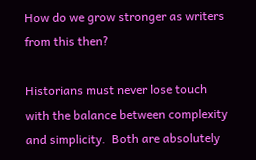How do we grow stronger as writers from this then?

Historians must never lose touch with the balance between complexity and simplicity.  Both are absolutely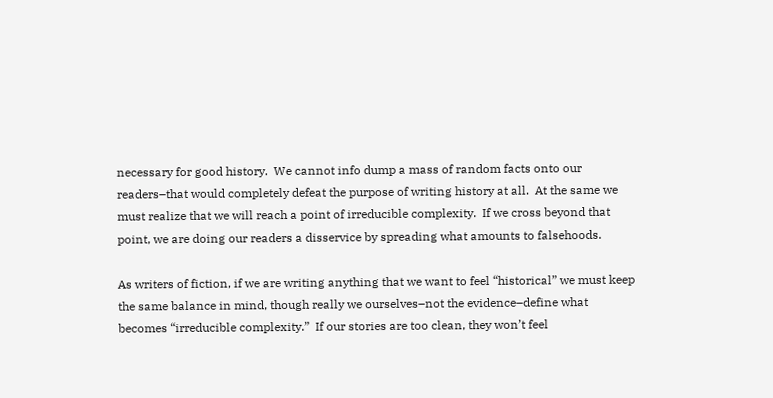necessary for good history.  We cannot info dump a mass of random facts onto our readers–that would completely defeat the purpose of writing history at all.  At the same we must realize that we will reach a point of irreducible complexity.  If we cross beyond that point, we are doing our readers a disservice by spreading what amounts to falsehoods.

As writers of fiction, if we are writing anything that we want to feel “historical” we must keep the same balance in mind, though really we ourselves–not the evidence–define what becomes “irreducible complexity.”  If our stories are too clean, they won’t feel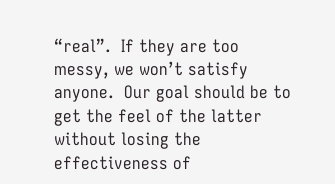“real”.  If they are too messy, we won’t satisfy anyone.  Our goal should be to get the feel of the latter without losing the effectiveness of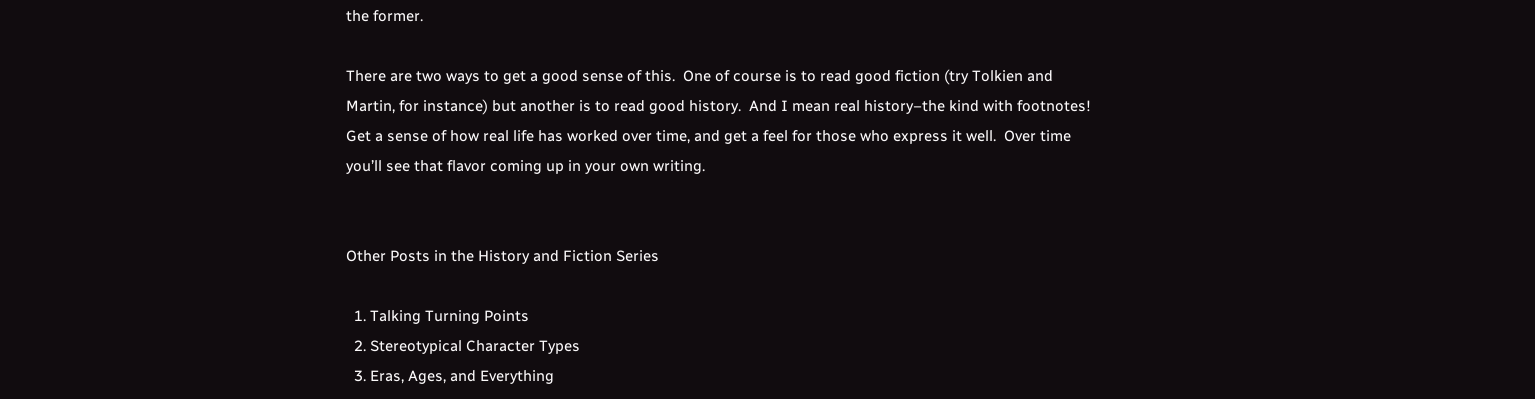the former.

There are two ways to get a good sense of this.  One of course is to read good fiction (try Tolkien and Martin, for instance) but another is to read good history.  And I mean real history–the kind with footnotes!  Get a sense of how real life has worked over time, and get a feel for those who express it well.  Over time you’ll see that flavor coming up in your own writing.


Other Posts in the History and Fiction Series

  1. Talking Turning Points
  2. Stereotypical Character Types
  3. Eras, Ages, and Everything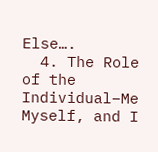Else….
  4. The Role of the Individual–Me Myself, and I